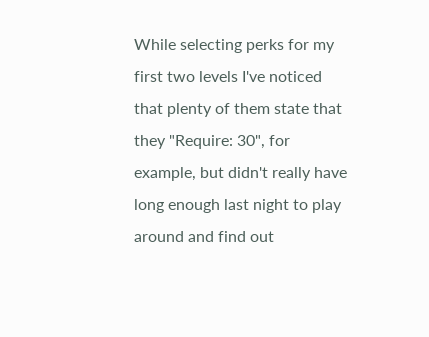While selecting perks for my first two levels I've noticed that plenty of them state that they "Require: 30", for example, but didn't really have long enough last night to play around and find out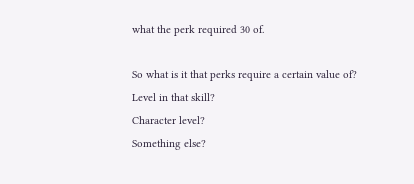what the perk required 30 of.

So what is it that perks require a certain value of?
Level in that skill?
Character level?
Something else?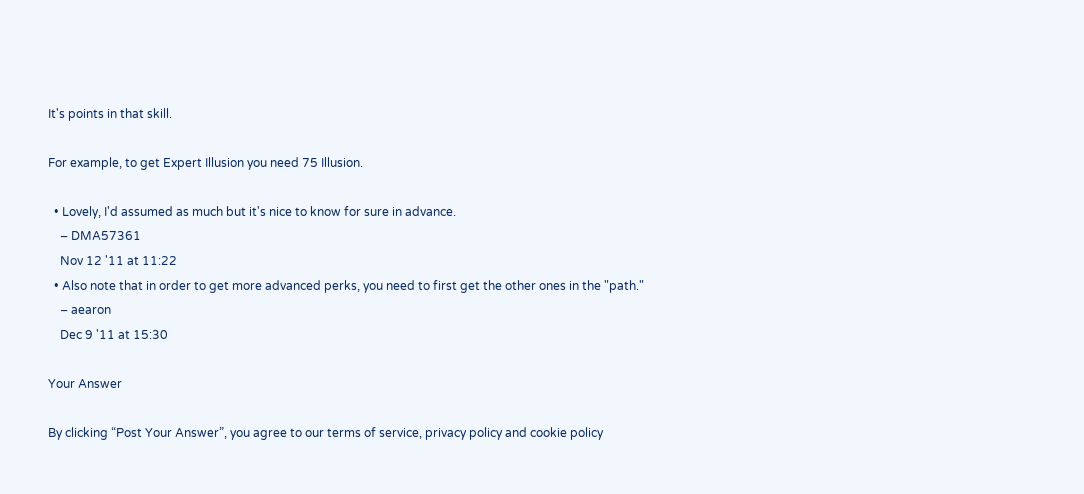It's points in that skill.

For example, to get Expert Illusion you need 75 Illusion.

  • Lovely, I'd assumed as much but it's nice to know for sure in advance.
    – DMA57361
    Nov 12 '11 at 11:22
  • Also note that in order to get more advanced perks, you need to first get the other ones in the "path."
    – aearon
    Dec 9 '11 at 15:30

Your Answer

By clicking “Post Your Answer”, you agree to our terms of service, privacy policy and cookie policy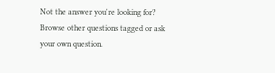Not the answer you're looking for? Browse other questions tagged or ask your own question.